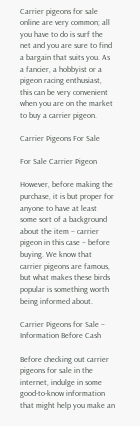Carrier pigeons for sale online are very common; all you have to do is surf the net and you are sure to find a bargain that suits you. As a fancier, a hobbyist or a pigeon racing enthusiast, this can be very convenient when you are on the market to buy a carrier pigeon.

Carrier Pigeons For Sale

For Sale Carrier Pigeon

However, before making the purchase, it is but proper for anyone to have at least some sort of a background about the item – carrier pigeon in this case – before buying. We know that carrier pigeons are famous, but what makes these birds popular is something worth being informed about.

Carrier Pigeons for Sale – Information Before Cash

Before checking out carrier pigeons for sale in the internet, indulge in some good-to-know information that might help you make an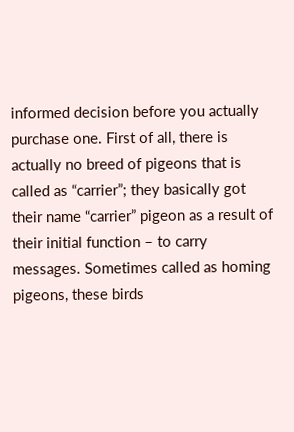informed decision before you actually purchase one. First of all, there is actually no breed of pigeons that is called as “carrier”; they basically got their name “carrier” pigeon as a result of their initial function – to carry messages. Sometimes called as homing pigeons, these birds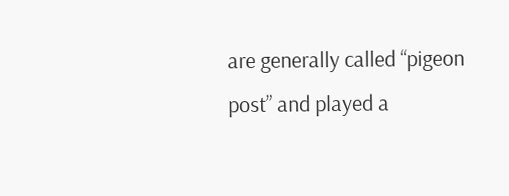are generally called “pigeon post” and played a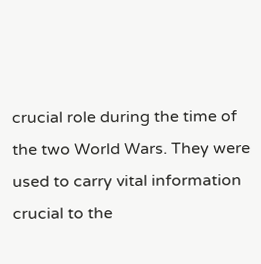crucial role during the time of the two World Wars. They were used to carry vital information crucial to the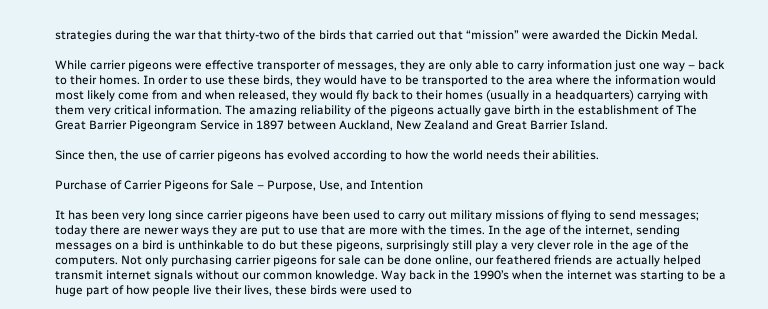strategies during the war that thirty-two of the birds that carried out that “mission” were awarded the Dickin Medal.

While carrier pigeons were effective transporter of messages, they are only able to carry information just one way – back to their homes. In order to use these birds, they would have to be transported to the area where the information would most likely come from and when released, they would fly back to their homes (usually in a headquarters) carrying with them very critical information. The amazing reliability of the pigeons actually gave birth in the establishment of The Great Barrier Pigeongram Service in 1897 between Auckland, New Zealand and Great Barrier Island.

Since then, the use of carrier pigeons has evolved according to how the world needs their abilities.

Purchase of Carrier Pigeons for Sale – Purpose, Use, and Intention

It has been very long since carrier pigeons have been used to carry out military missions of flying to send messages; today there are newer ways they are put to use that are more with the times. In the age of the internet, sending messages on a bird is unthinkable to do but these pigeons, surprisingly still play a very clever role in the age of the computers. Not only purchasing carrier pigeons for sale can be done online, our feathered friends are actually helped transmit internet signals without our common knowledge. Way back in the 1990’s when the internet was starting to be a huge part of how people live their lives, these birds were used to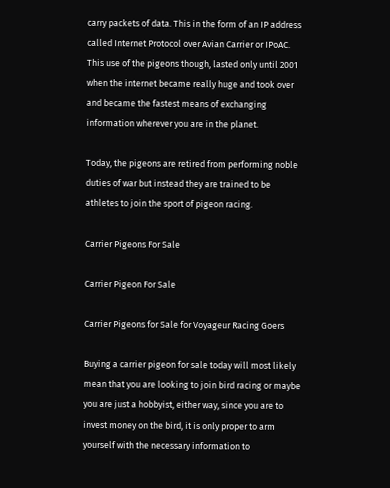carry packets of data. This in the form of an IP address called Internet Protocol over Avian Carrier or IPoAC. This use of the pigeons though, lasted only until 2001 when the internet became really huge and took over and became the fastest means of exchanging information wherever you are in the planet.

Today, the pigeons are retired from performing noble duties of war but instead they are trained to be athletes to join the sport of pigeon racing.

Carrier Pigeons For Sale

Carrier Pigeon For Sale

Carrier Pigeons for Sale for Voyageur Racing Goers

Buying a carrier pigeon for sale today will most likely mean that you are looking to join bird racing or maybe you are just a hobbyist, either way, since you are to invest money on the bird, it is only proper to arm yourself with the necessary information to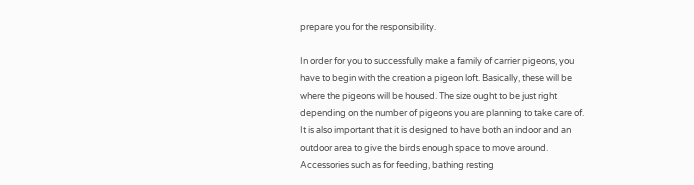prepare you for the responsibility.

In order for you to successfully make a family of carrier pigeons, you have to begin with the creation a pigeon loft. Basically, these will be where the pigeons will be housed. The size ought to be just right depending on the number of pigeons you are planning to take care of. It is also important that it is designed to have both an indoor and an outdoor area to give the birds enough space to move around. Accessories such as for feeding, bathing resting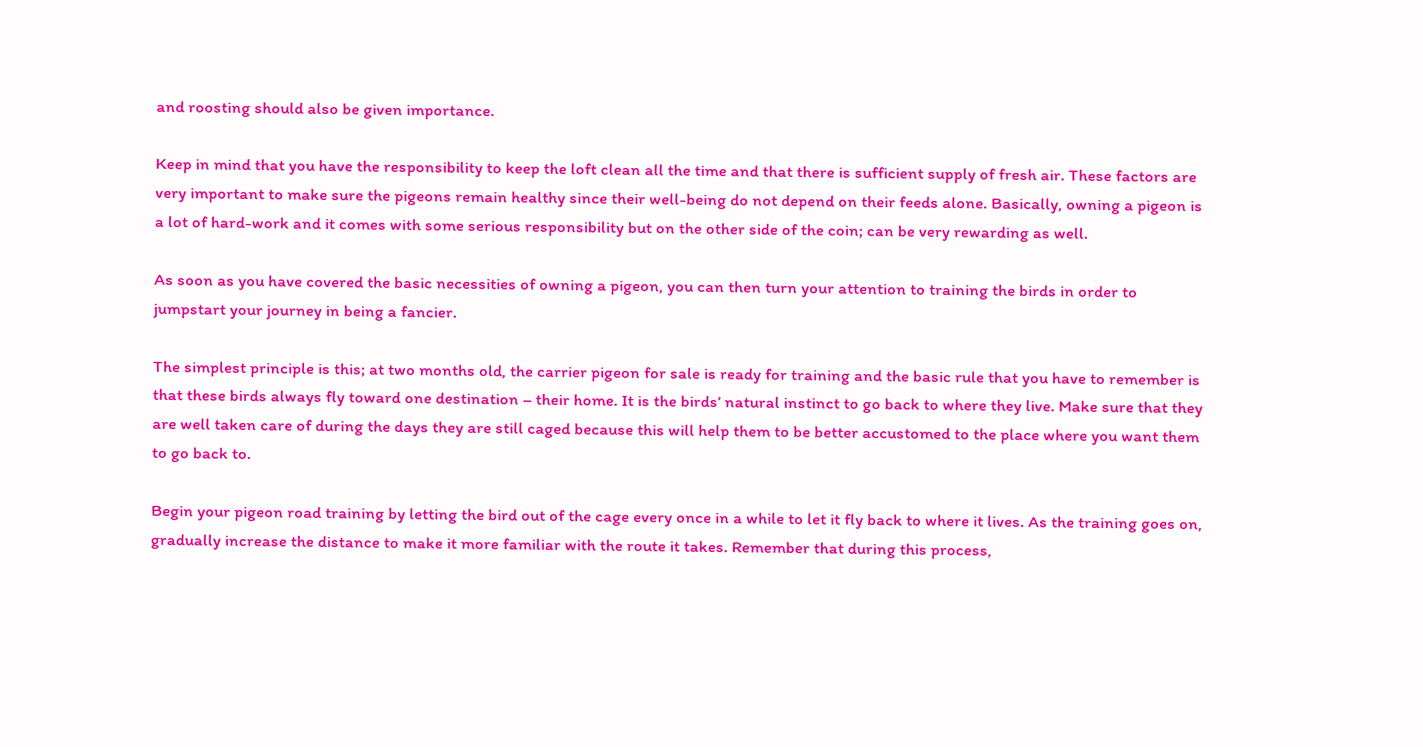and roosting should also be given importance.

Keep in mind that you have the responsibility to keep the loft clean all the time and that there is sufficient supply of fresh air. These factors are very important to make sure the pigeons remain healthy since their well-being do not depend on their feeds alone. Basically, owning a pigeon is a lot of hard-work and it comes with some serious responsibility but on the other side of the coin; can be very rewarding as well.

As soon as you have covered the basic necessities of owning a pigeon, you can then turn your attention to training the birds in order to jumpstart your journey in being a fancier.

The simplest principle is this; at two months old, the carrier pigeon for sale is ready for training and the basic rule that you have to remember is that these birds always fly toward one destination – their home. It is the birds’ natural instinct to go back to where they live. Make sure that they are well taken care of during the days they are still caged because this will help them to be better accustomed to the place where you want them to go back to.

Begin your pigeon road training by letting the bird out of the cage every once in a while to let it fly back to where it lives. As the training goes on, gradually increase the distance to make it more familiar with the route it takes. Remember that during this process,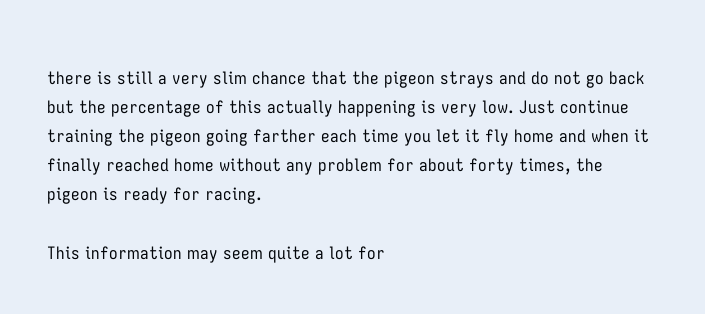there is still a very slim chance that the pigeon strays and do not go back but the percentage of this actually happening is very low. Just continue training the pigeon going farther each time you let it fly home and when it finally reached home without any problem for about forty times, the pigeon is ready for racing.

This information may seem quite a lot for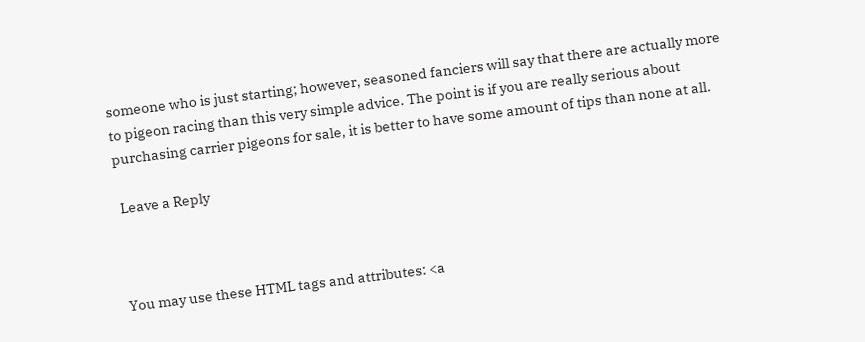someone who is just starting; however, seasoned fanciers will say that there are actually more to pigeon racing than this very simple advice. The point is if you are really serious about purchasing carrier pigeons for sale, it is better to have some amount of tips than none at all.

 Leave a Reply



You may use these HTML tags and attributes: <a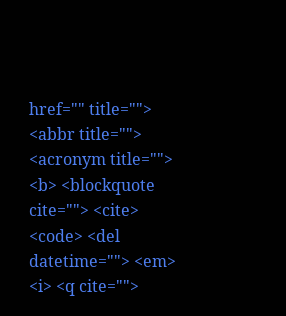href="" title=""> <abbr title=""> <acronym title=""> <b> <blockquote cite=""> <cite> <code> <del datetime=""> <em> <i> <q cite="">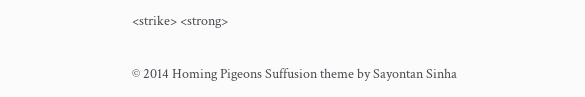<strike> <strong>

© 2014 Homing Pigeons Suffusion theme by Sayontan Sinha